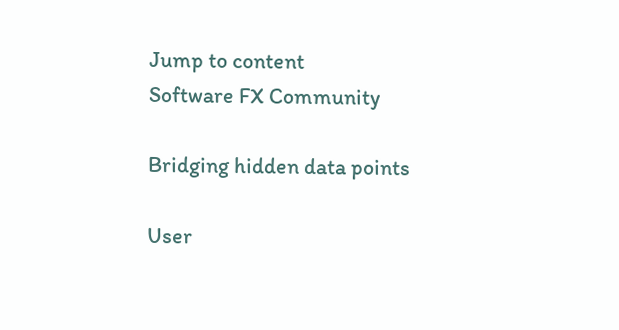Jump to content
Software FX Community

Bridging hidden data points

User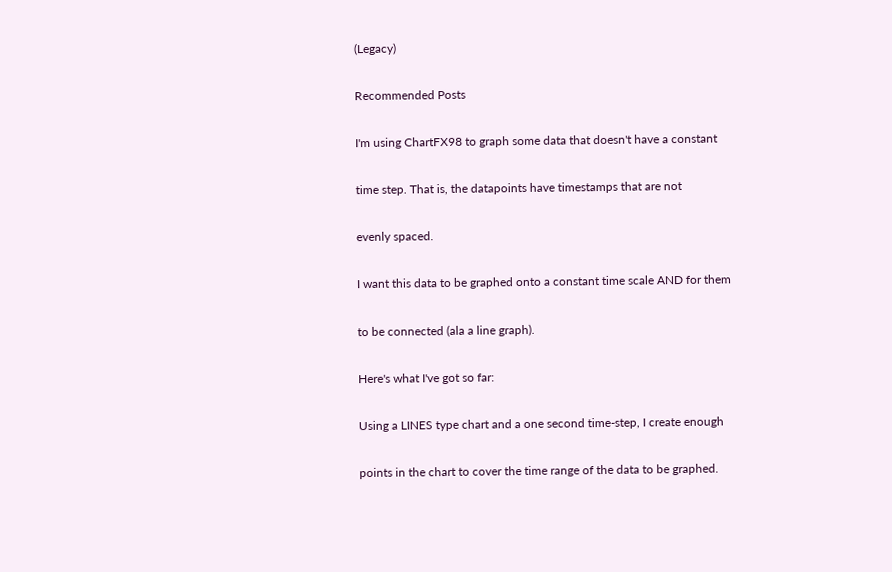(Legacy)

Recommended Posts

I'm using ChartFX98 to graph some data that doesn't have a constant

time step. That is, the datapoints have timestamps that are not

evenly spaced.

I want this data to be graphed onto a constant time scale AND for them

to be connected (ala a line graph).

Here's what I've got so far:

Using a LINES type chart and a one second time-step, I create enough

points in the chart to cover the time range of the data to be graphed.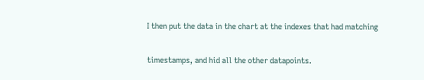I then put the data in the chart at the indexes that had matching

timestamps, and hid all the other datapoints.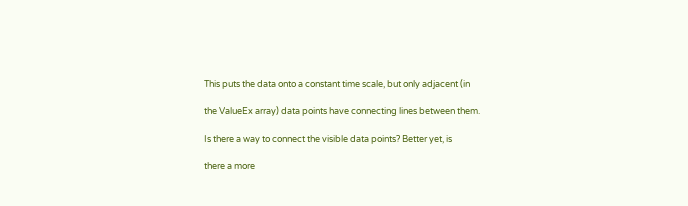This puts the data onto a constant time scale, but only adjacent (in

the ValueEx array) data points have connecting lines between them.

Is there a way to connect the visible data points? Better yet, is

there a more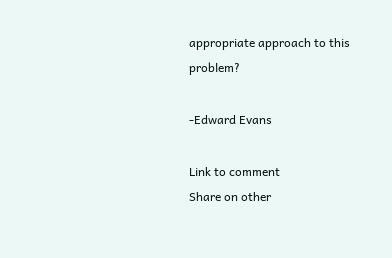appropriate approach to this problem?

-Edward Evans

Link to comment
Share on other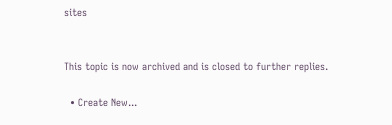sites


This topic is now archived and is closed to further replies.

  • Create New...